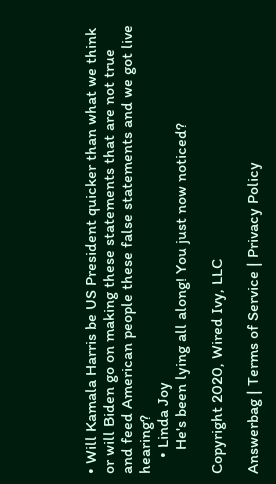• Will Kamala Harris be US President quicker than what we think or will Biden go on making these statements that are not true and feed American people these false statements and we got live hearing?
    • Linda Joy
      He's been lying all along! You just now noticed?

Copyright 2020, Wired Ivy, LLC

Answerbag | Terms of Service | Privacy Policy